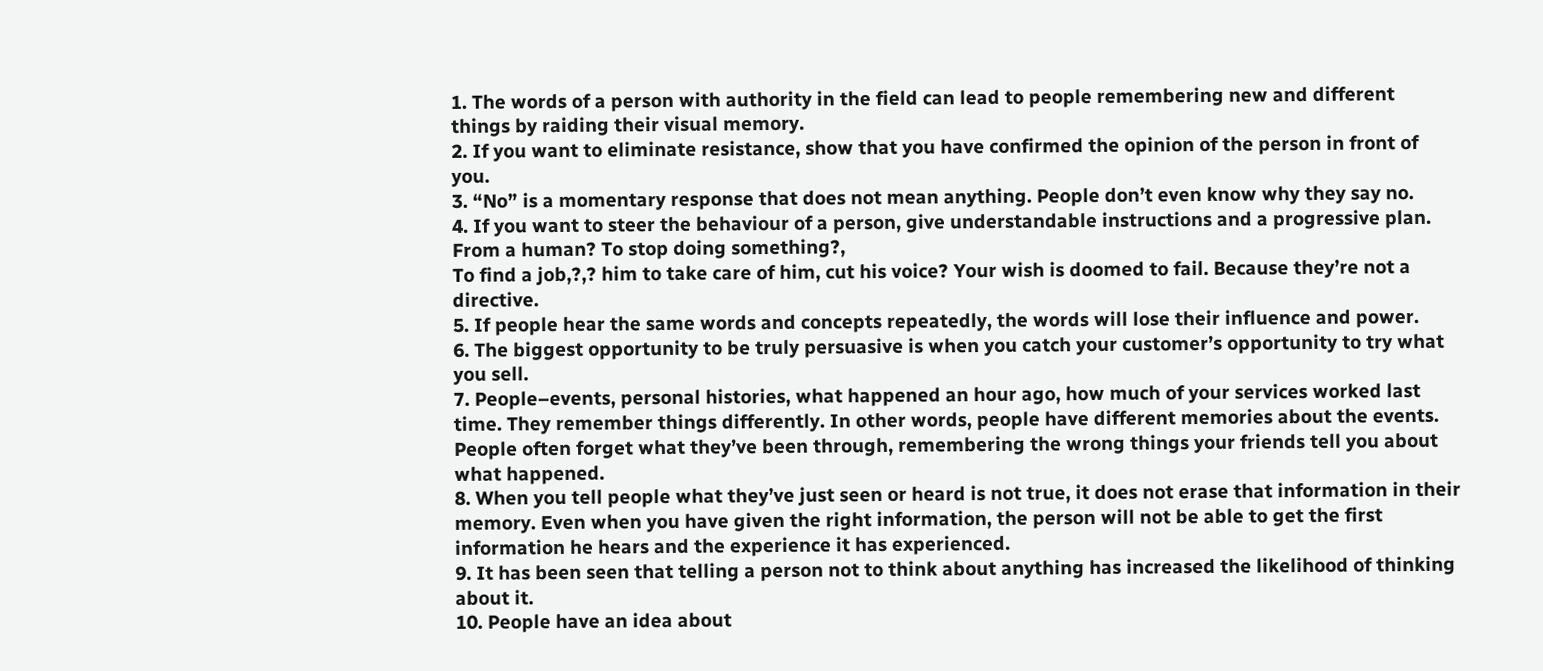1. The words of a person with authority in the field can lead to people remembering new and different things by raiding their visual memory.
2. If you want to eliminate resistance, show that you have confirmed the opinion of the person in front of you.
3. “No” is a momentary response that does not mean anything. People don’t even know why they say no.
4. If you want to steer the behaviour of a person, give understandable instructions and a progressive plan. From a human? To stop doing something?,
To find a job,?,? him to take care of him, cut his voice? Your wish is doomed to fail. Because they’re not a directive.
5. If people hear the same words and concepts repeatedly, the words will lose their influence and power.
6. The biggest opportunity to be truly persuasive is when you catch your customer’s opportunity to try what you sell.
7. People–events, personal histories, what happened an hour ago, how much of your services worked last time. They remember things differently. In other words, people have different memories about the events. People often forget what they’ve been through, remembering the wrong things your friends tell you about what happened.
8. When you tell people what they’ve just seen or heard is not true, it does not erase that information in their memory. Even when you have given the right information, the person will not be able to get the first information he hears and the experience it has experienced.
9. It has been seen that telling a person not to think about anything has increased the likelihood of thinking about it.
10. People have an idea about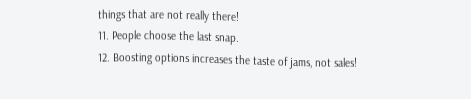things that are not really there!
11. People choose the last snap.
12. Boosting options increases the taste of jams, not sales!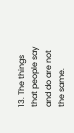13. The things that people say and do are not the same.